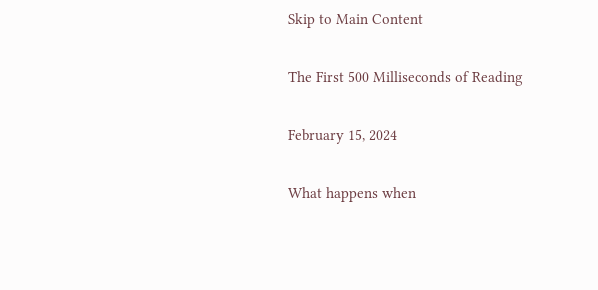Skip to Main Content

The First 500 Milliseconds of Reading

February 15, 2024

What happens when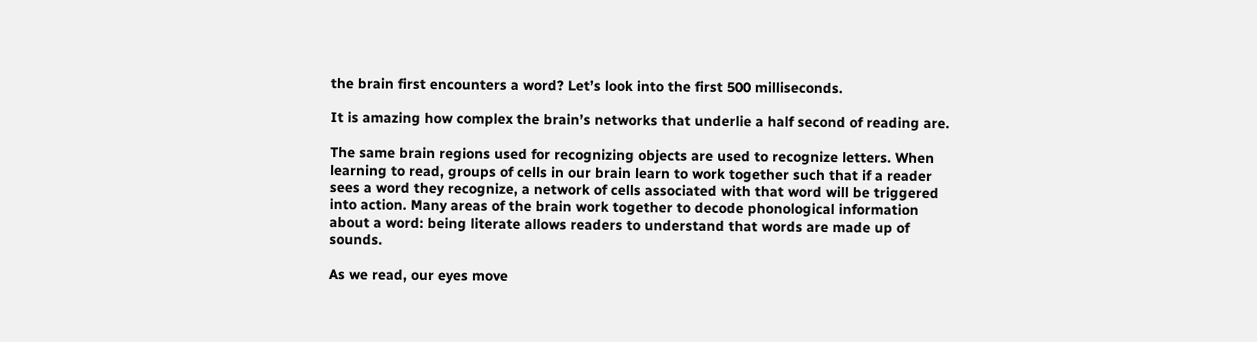the brain first encounters a word? Let’s look into the first 500 milliseconds.

It is amazing how complex the brain’s networks that underlie a half second of reading are.

The same brain regions used for recognizing objects are used to recognize letters. When learning to read, groups of cells in our brain learn to work together such that if a reader sees a word they recognize, a network of cells associated with that word will be triggered into action. Many areas of the brain work together to decode phonological information about a word: being literate allows readers to understand that words are made up of sounds.

As we read, our eyes move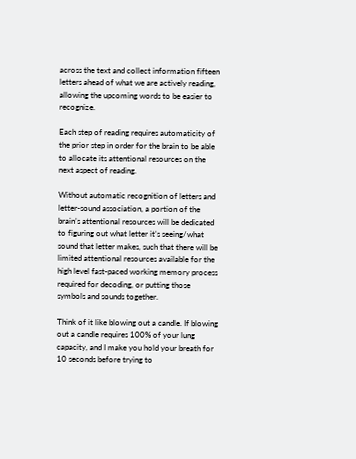across the text and collect information fifteen letters ahead of what we are actively reading, allowing the upcoming words to be easier to recognize.

Each step of reading requires automaticity of the prior step in order for the brain to be able to allocate its attentional resources on the next aspect of reading.

Without automatic recognition of letters and letter-sound association, a portion of the brain’s attentional resources will be dedicated to figuring out what letter it’s seeing/what sound that letter makes, such that there will be limited attentional resources available for the high level fast-paced working memory process required for decoding, or putting those symbols and sounds together.

Think of it like blowing out a candle. If blowing out a candle requires 100% of your lung capacity, and I make you hold your breath for 10 seconds before trying to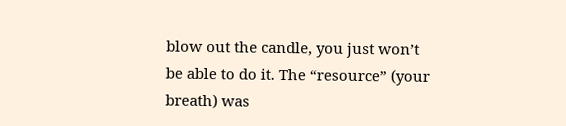blow out the candle, you just won’t be able to do it. The “resource” (your breath) was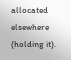allocated elsewhere (holding it).